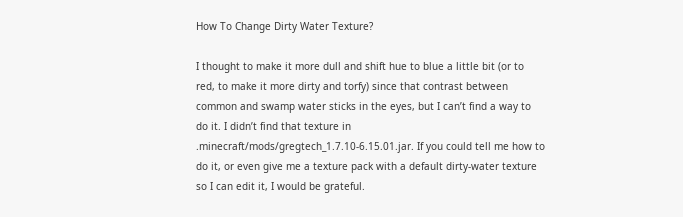How To Change Dirty Water Texture?

I thought to make it more dull and shift hue to blue a little bit (or to red, to make it more dirty and torfy) since that contrast between common and swamp water sticks in the eyes, but I can’t find a way to do it. I didn’t find that texture in .minecraft/mods/gregtech_1.7.10-6.15.01.jar. If you could tell me how to do it, or even give me a texture pack with a default dirty-water texture so I can edit it, I would be grateful.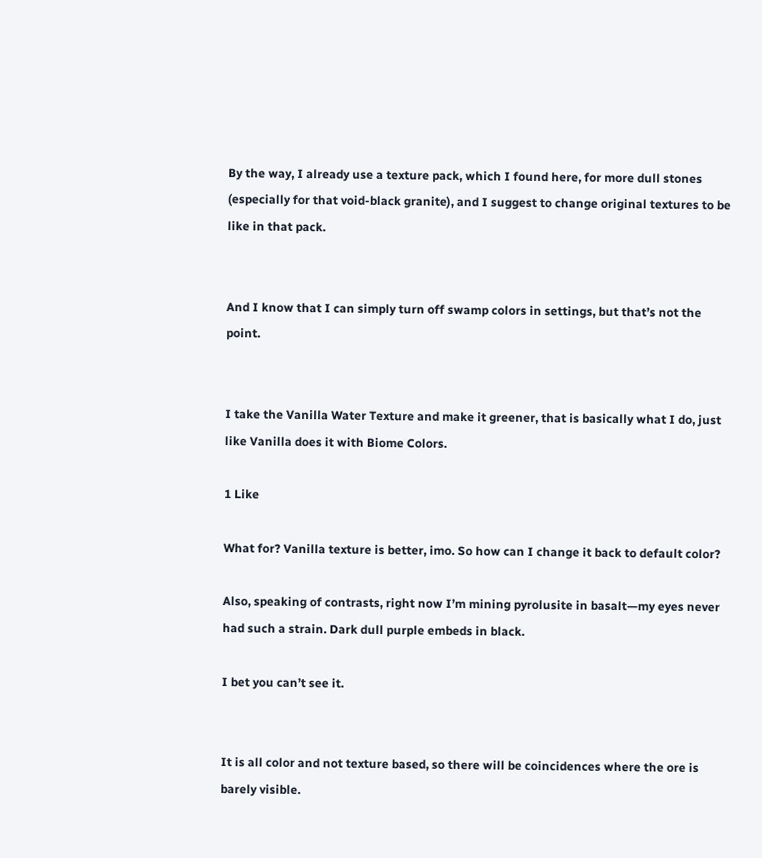By the way, I already use a texture pack, which I found here, for more dull stones (especially for that void-black granite), and I suggest to change original textures to be like in that pack.


And I know that I can simply turn off swamp colors in settings, but that’s not the point.


I take the Vanilla Water Texture and make it greener, that is basically what I do, just like Vanilla does it with Biome Colors.

1 Like

What for? Vanilla texture is better, imo. So how can I change it back to default color?

Also, speaking of contrasts, right now I’m mining pyrolusite in basalt—my eyes never had such a strain. Dark dull purple embeds in black.

I bet you can’t see it.


It is all color and not texture based, so there will be coincidences where the ore is barely visible.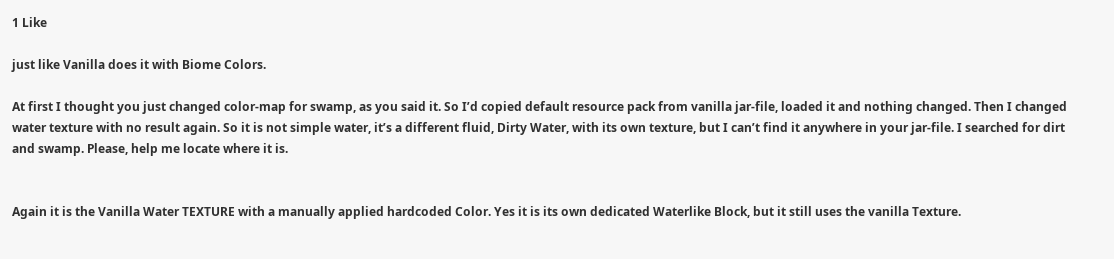1 Like

just like Vanilla does it with Biome Colors.

At first I thought you just changed color-map for swamp, as you said it. So I’d copied default resource pack from vanilla jar-file, loaded it and nothing changed. Then I changed water texture with no result again. So it is not simple water, it’s a different fluid, Dirty Water, with its own texture, but I can’t find it anywhere in your jar-file. I searched for dirt and swamp. Please, help me locate where it is.


Again it is the Vanilla Water TEXTURE with a manually applied hardcoded Color. Yes it is its own dedicated Waterlike Block, but it still uses the vanilla Texture.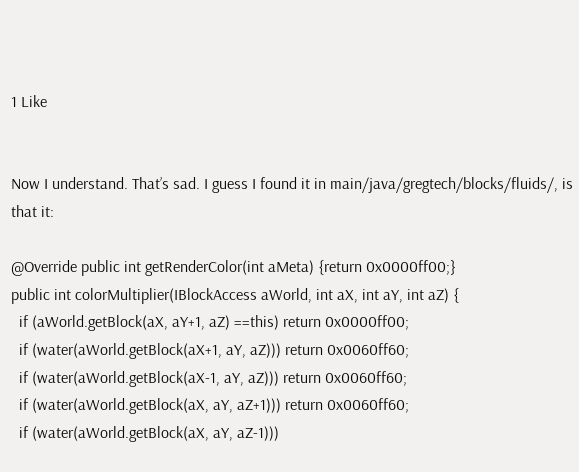1 Like


Now I understand. That’s sad. I guess I found it in main/java/gregtech/blocks/fluids/, is that it:

@Override public int getRenderColor(int aMeta) {return 0x0000ff00;}
public int colorMultiplier(IBlockAccess aWorld, int aX, int aY, int aZ) {
  if (aWorld.getBlock(aX, aY+1, aZ) ==this) return 0x0000ff00;
  if (water(aWorld.getBlock(aX+1, aY, aZ))) return 0x0060ff60;
  if (water(aWorld.getBlock(aX-1, aY, aZ))) return 0x0060ff60;
  if (water(aWorld.getBlock(aX, aY, aZ+1))) return 0x0060ff60;
  if (water(aWorld.getBlock(aX, aY, aZ-1)))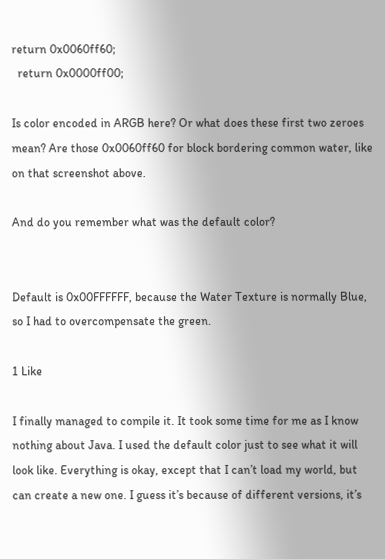return 0x0060ff60;
  return 0x0000ff00;

Is color encoded in ARGB here? Or what does these first two zeroes mean? Are those 0x0060ff60 for block bordering common water, like on that screenshot above.

And do you remember what was the default color?


Default is 0x00FFFFFF, because the Water Texture is normally Blue, so I had to overcompensate the green.

1 Like

I finally managed to compile it. It took some time for me as I know nothing about Java. I used the default color just to see what it will look like. Everything is okay, except that I can’t load my world, but can create a new one. I guess it’s because of different versions, it’s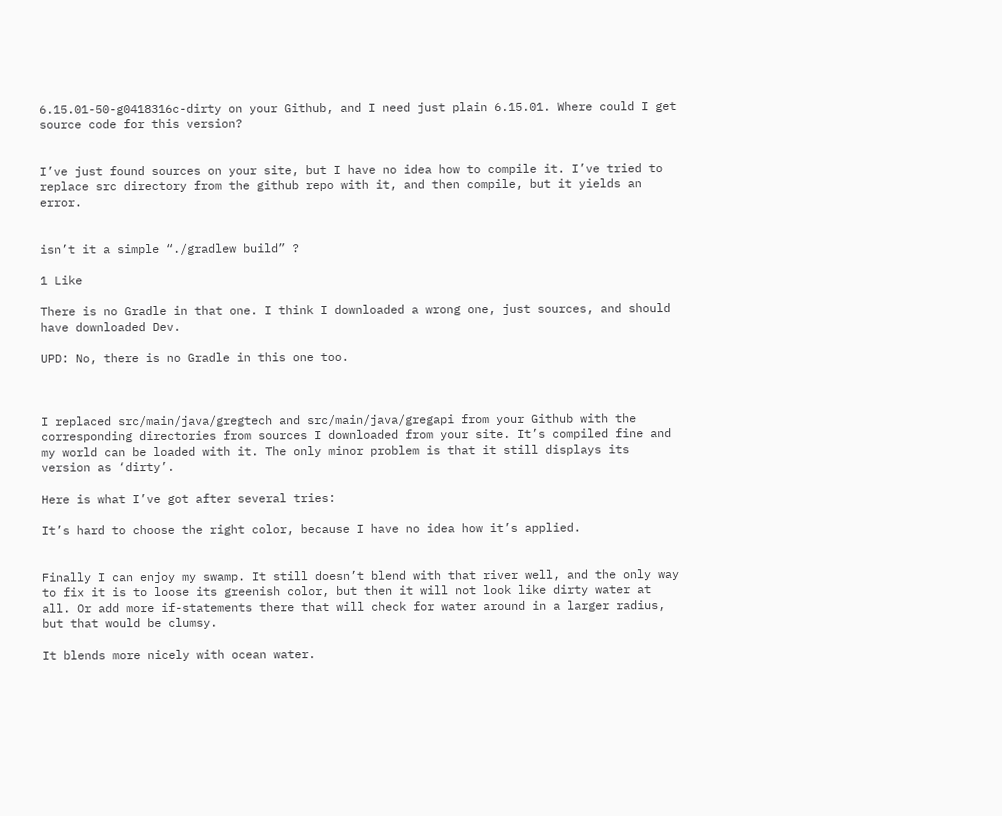6.15.01-50-g0418316c-dirty on your Github, and I need just plain 6.15.01. Where could I get source code for this version?


I’ve just found sources on your site, but I have no idea how to compile it. I’ve tried to replace src directory from the github repo with it, and then compile, but it yields an error.


isn’t it a simple “./gradlew build” ?

1 Like

There is no Gradle in that one. I think I downloaded a wrong one, just sources, and should have downloaded Dev.

UPD: No, there is no Gradle in this one too.



I replaced src/main/java/gregtech and src/main/java/gregapi from your Github with the corresponding directories from sources I downloaded from your site. It’s compiled fine and my world can be loaded with it. The only minor problem is that it still displays its version as ‘dirty’.

Here is what I’ve got after several tries:

It’s hard to choose the right color, because I have no idea how it’s applied.


Finally I can enjoy my swamp. It still doesn’t blend with that river well, and the only way to fix it is to loose its greenish color, but then it will not look like dirty water at all. Or add more if-statements there that will check for water around in a larger radius, but that would be clumsy.

It blends more nicely with ocean water.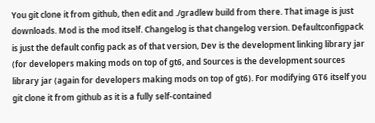You git clone it from github, then edit and ./gradlew build from there. That image is just downloads. Mod is the mod itself. Changelog is that changelog version. Defaultconfigpack is just the default config pack as of that version, Dev is the development linking library jar (for developers making mods on top of gt6, and Sources is the development sources library jar (again for developers making mods on top of gt6). For modifying GT6 itself you git clone it from github as it is a fully self-contained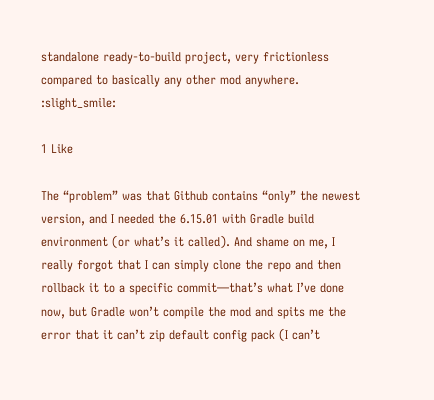standalone ready-to-build project, very frictionless compared to basically any other mod anywhere. :slight_smile:

1 Like

The “problem” was that Github contains “only” the newest version, and I needed the 6.15.01 with Gradle build environment (or what’s it called). And shame on me, I really forgot that I can simply clone the repo and then rollback it to a specific commit—that’s what I’ve done now, but Gradle won’t compile the mod and spits me the error that it can’t zip default config pack (I can’t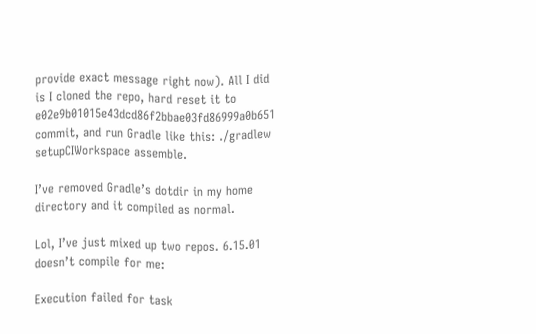provide exact message right now). All I did is I cloned the repo, hard reset it to e02e9b01015e43dcd86f2bbae03fd86999a0b651 commit, and run Gradle like this: ./gradlew setupCIWorkspace assemble.

I’ve removed Gradle’s dotdir in my home directory and it compiled as normal.

Lol, I’ve just mixed up two repos. 6.15.01 doesn’t compile for me:

Execution failed for task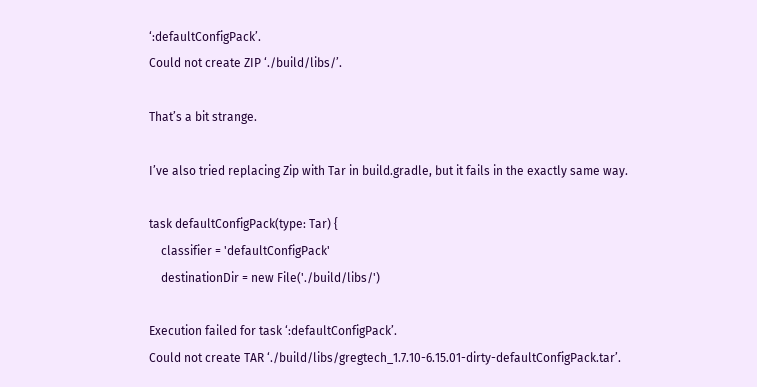‘:defaultConfigPack’.
Could not create ZIP ‘./build/libs/’.

That’s a bit strange.

I’ve also tried replacing Zip with Tar in build.gradle, but it fails in the exactly same way.

task defaultConfigPack(type: Tar) {
    classifier = 'defaultConfigPack'
    destinationDir = new File('./build/libs/')

Execution failed for task ‘:defaultConfigPack’.
Could not create TAR ‘./build/libs/gregtech_1.7.10-6.15.01-dirty-defaultConfigPack.tar’.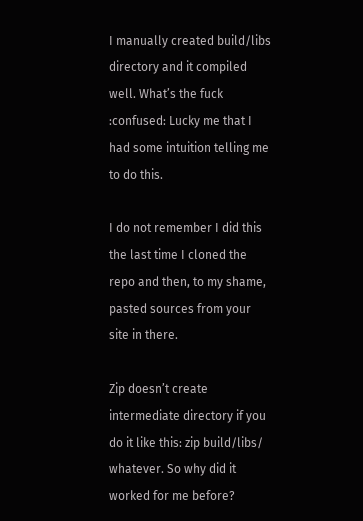I manually created build/libs directory and it compiled well. What’s the fuck :confused: Lucky me that I had some intuition telling me to do this.

I do not remember I did this the last time I cloned the repo and then, to my shame, pasted sources from your site in there.

Zip doesn’t create intermediate directory if you do it like this: zip build/libs/ whatever. So why did it worked for me before?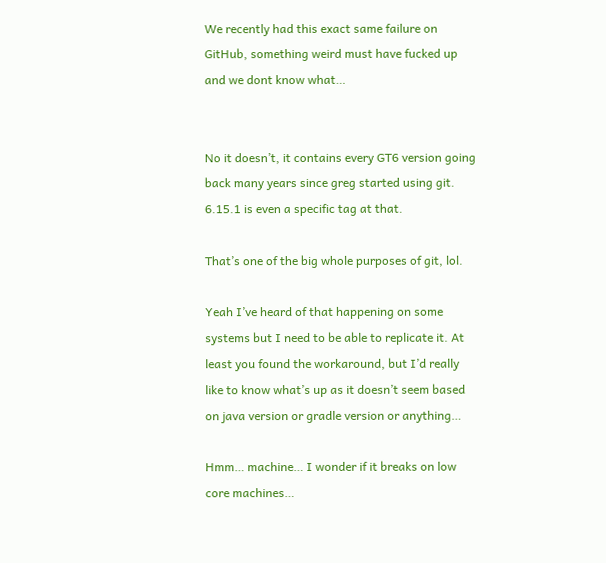We recently had this exact same failure on GitHub, something weird must have fucked up and we dont know what…


No it doesn’t, it contains every GT6 version going back many years since greg started using git. 6.15.1 is even a specific tag at that.

That’s one of the big whole purposes of git, lol.

Yeah I’ve heard of that happening on some systems but I need to be able to replicate it. At least you found the workaround, but I’d really like to know what’s up as it doesn’t seem based on java version or gradle version or anything…

Hmm… machine… I wonder if it breaks on low core machines…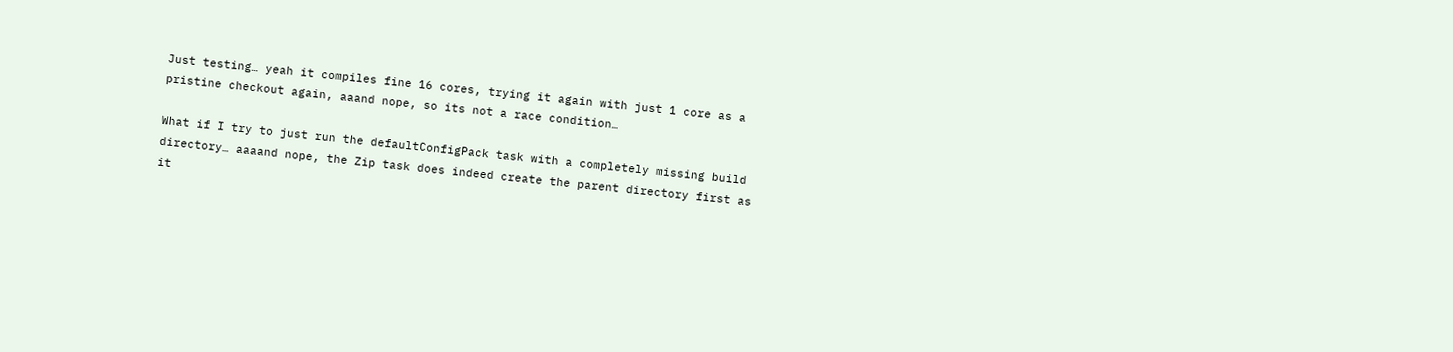Just testing… yeah it compiles fine 16 cores, trying it again with just 1 core as a pristine checkout again, aaand nope, so its not a race condition…

What if I try to just run the defaultConfigPack task with a completely missing build directory… aaaand nope, the Zip task does indeed create the parent directory first as it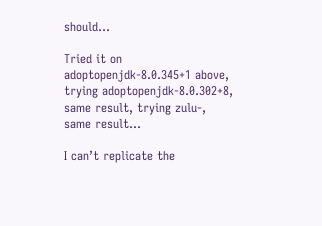should…

Tried it on adoptopenjdk-8.0.345+1 above, trying adoptopenjdk-8.0.302+8, same result, trying zulu-, same result…

I can’t replicate the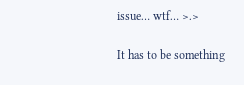issue… wtf… >.>

It has to be something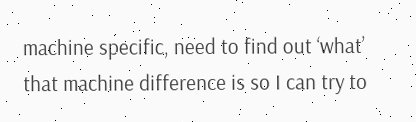machine specific, need to find out ‘what’ that machine difference is so I can try to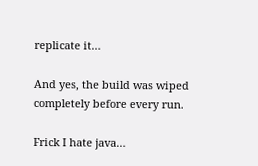replicate it…

And yes, the build was wiped completely before every run.

Frick I hate java…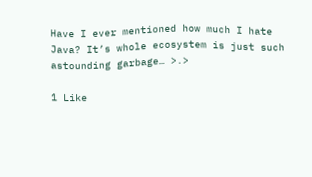Have I ever mentioned how much I hate Java? It’s whole ecosystem is just such astounding garbage… >.>

1 Like